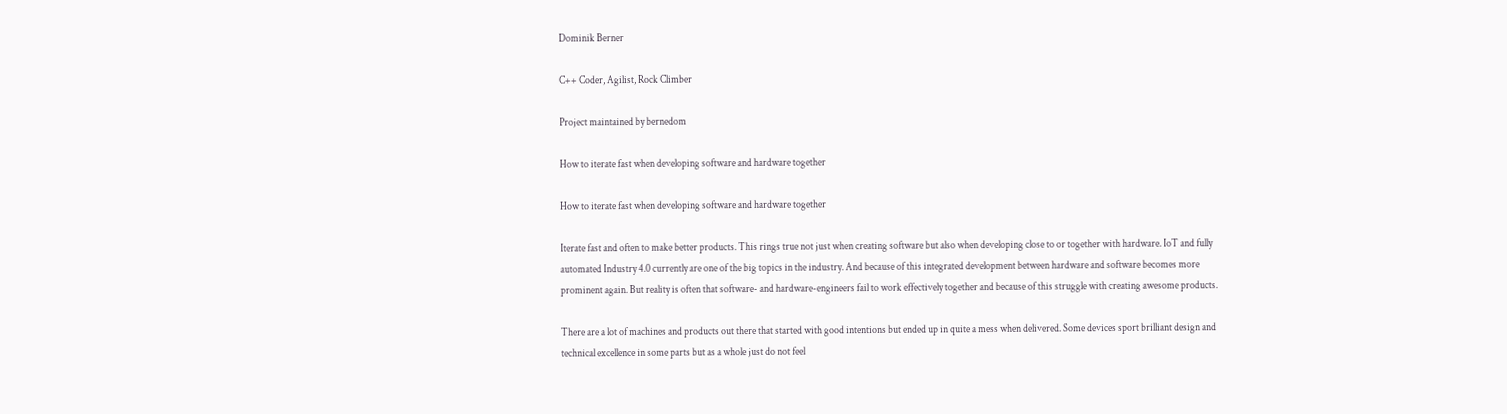Dominik Berner

C++ Coder, Agilist, Rock Climber

Project maintained by bernedom

How to iterate fast when developing software and hardware together

How to iterate fast when developing software and hardware together

Iterate fast and often to make better products. This rings true not just when creating software but also when developing close to or together with hardware. IoT and fully automated Industry 4.0 currently are one of the big topics in the industry. And because of this integrated development between hardware and software becomes more prominent again. But reality is often that software- and hardware-engineers fail to work effectively together and because of this struggle with creating awesome products.

There are a lot of machines and products out there that started with good intentions but ended up in quite a mess when delivered. Some devices sport brilliant design and technical excellence in some parts but as a whole just do not feel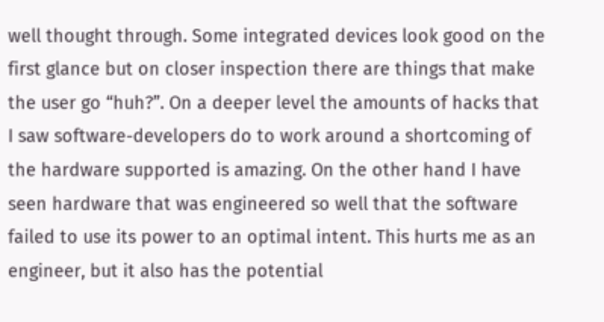well thought through. Some integrated devices look good on the first glance but on closer inspection there are things that make the user go “huh?”. On a deeper level the amounts of hacks that I saw software-developers do to work around a shortcoming of the hardware supported is amazing. On the other hand I have seen hardware that was engineered so well that the software failed to use its power to an optimal intent. This hurts me as an engineer, but it also has the potential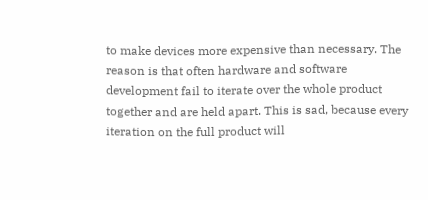to make devices more expensive than necessary. The reason is that often hardware and software development fail to iterate over the whole product together and are held apart. This is sad, because every iteration on the full product will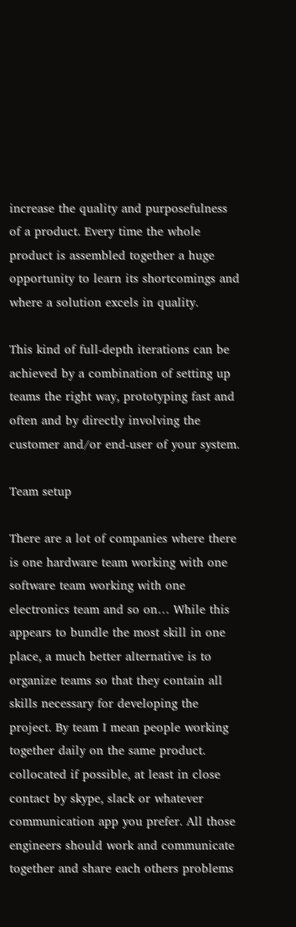increase the quality and purposefulness of a product. Every time the whole product is assembled together a huge opportunity to learn its shortcomings and where a solution excels in quality.

This kind of full-depth iterations can be achieved by a combination of setting up teams the right way, prototyping fast and often and by directly involving the customer and/or end-user of your system.

Team setup

There are a lot of companies where there is one hardware team working with one software team working with one electronics team and so on… While this appears to bundle the most skill in one place, a much better alternative is to organize teams so that they contain all skills necessary for developing the project. By team I mean people working together daily on the same product. collocated if possible, at least in close contact by skype, slack or whatever communication app you prefer. All those engineers should work and communicate together and share each others problems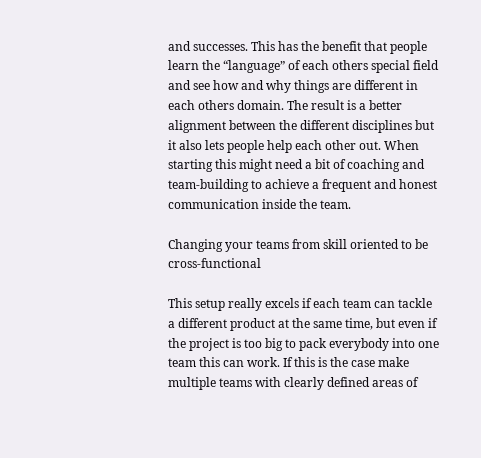and successes. This has the benefit that people learn the “language” of each others special field and see how and why things are different in each others domain. The result is a better alignment between the different disciplines but it also lets people help each other out. When starting this might need a bit of coaching and team-building to achieve a frequent and honest communication inside the team.

Changing your teams from skill oriented to be cross-functional

This setup really excels if each team can tackle a different product at the same time, but even if the project is too big to pack everybody into one team this can work. If this is the case make multiple teams with clearly defined areas of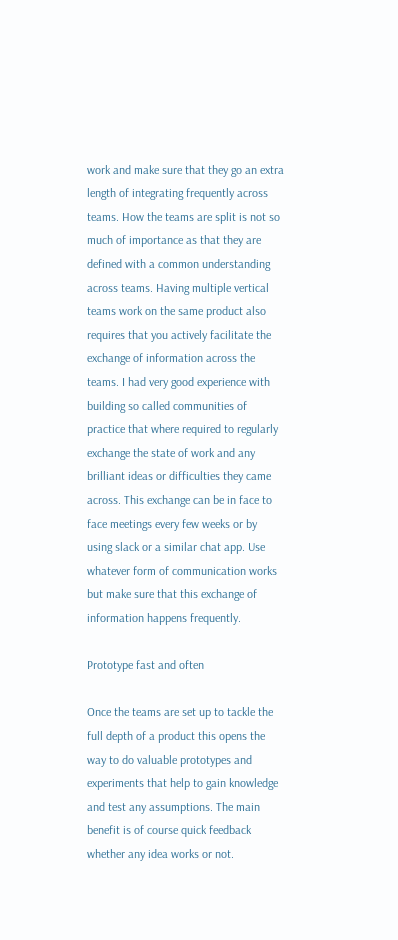work and make sure that they go an extra length of integrating frequently across teams. How the teams are split is not so much of importance as that they are defined with a common understanding across teams. Having multiple vertical teams work on the same product also requires that you actively facilitate the exchange of information across the teams. I had very good experience with building so called communities of practice that where required to regularly exchange the state of work and any brilliant ideas or difficulties they came across. This exchange can be in face to face meetings every few weeks or by using slack or a similar chat app. Use whatever form of communication works but make sure that this exchange of information happens frequently.

Prototype fast and often

Once the teams are set up to tackle the full depth of a product this opens the way to do valuable prototypes and experiments that help to gain knowledge and test any assumptions. The main benefit is of course quick feedback whether any idea works or not.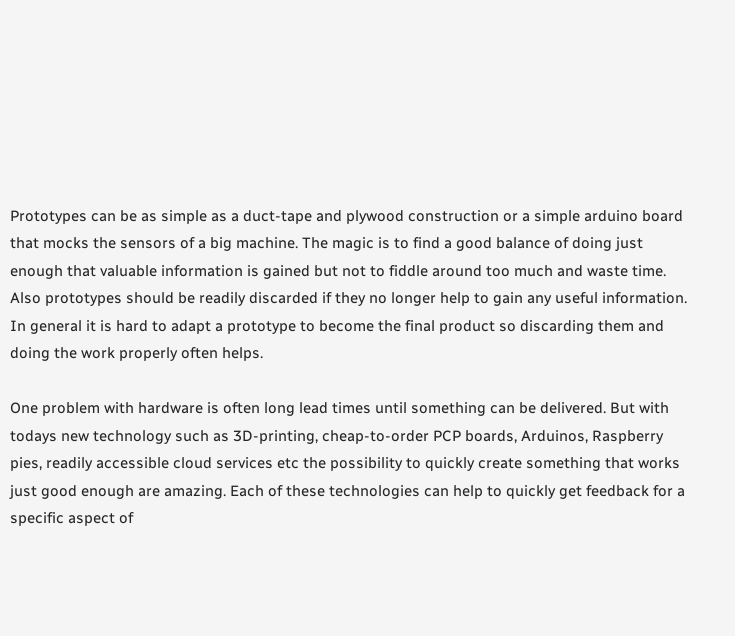Prototypes can be as simple as a duct-tape and plywood construction or a simple arduino board that mocks the sensors of a big machine. The magic is to find a good balance of doing just enough that valuable information is gained but not to fiddle around too much and waste time. Also prototypes should be readily discarded if they no longer help to gain any useful information. In general it is hard to adapt a prototype to become the final product so discarding them and doing the work properly often helps.

One problem with hardware is often long lead times until something can be delivered. But with todays new technology such as 3D-printing, cheap-to-order PCP boards, Arduinos, Raspberry pies, readily accessible cloud services etc the possibility to quickly create something that works just good enough are amazing. Each of these technologies can help to quickly get feedback for a specific aspect of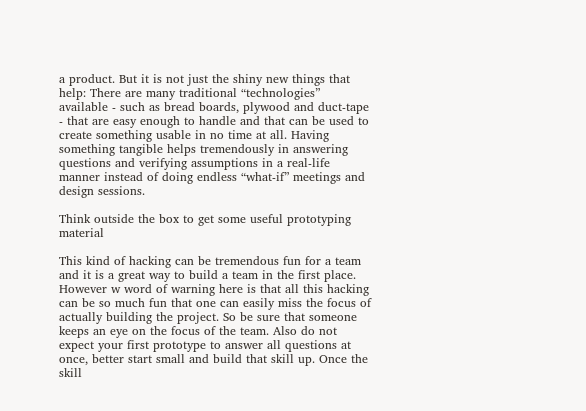a product. But it is not just the shiny new things that help: There are many traditional “technologies” available - such as bread boards, plywood and duct-tape - that are easy enough to handle and that can be used to create something usable in no time at all. Having something tangible helps tremendously in answering questions and verifying assumptions in a real-life manner instead of doing endless “what-if” meetings and design sessions.

Think outside the box to get some useful prototyping material

This kind of hacking can be tremendous fun for a team and it is a great way to build a team in the first place. However w word of warning here is that all this hacking can be so much fun that one can easily miss the focus of actually building the project. So be sure that someone keeps an eye on the focus of the team. Also do not expect your first prototype to answer all questions at once, better start small and build that skill up. Once the skill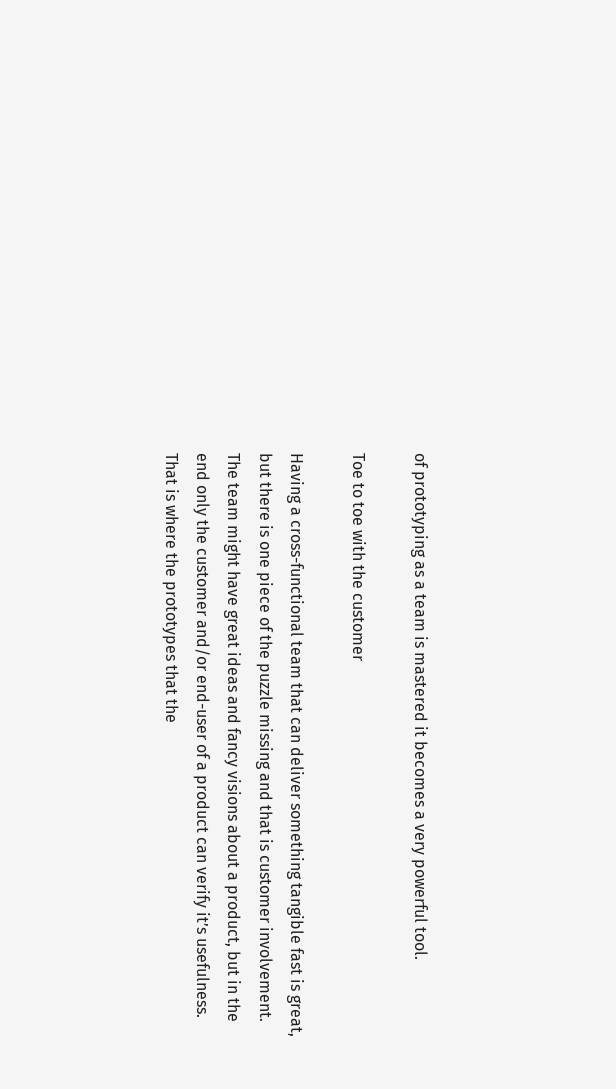of prototyping as a team is mastered it becomes a very powerful tool.

Toe to toe with the customer

Having a cross-functional team that can deliver something tangible fast is great, but there is one piece of the puzzle missing and that is customer involvement. The team might have great ideas and fancy visions about a product, but in the end only the customer and/or end-user of a product can verify it’s usefulness. That is where the prototypes that the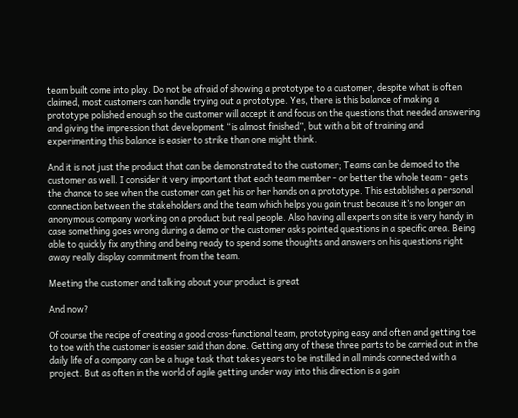team built come into play. Do not be afraid of showing a prototype to a customer, despite what is often claimed, most customers can handle trying out a prototype. Yes, there is this balance of making a prototype polished enough so the customer will accept it and focus on the questions that needed answering and giving the impression that development “is almost finished”, but with a bit of training and experimenting this balance is easier to strike than one might think.

And it is not just the product that can be demonstrated to the customer; Teams can be demoed to the customer as well. I consider it very important that each team member - or better the whole team - gets the chance to see when the customer can get his or her hands on a prototype. This establishes a personal connection between the stakeholders and the team which helps you gain trust because it’s no longer an anonymous company working on a product but real people. Also having all experts on site is very handy in case something goes wrong during a demo or the customer asks pointed questions in a specific area. Being able to quickly fix anything and being ready to spend some thoughts and answers on his questions right away really display commitment from the team.

Meeting the customer and talking about your product is great

And now?

Of course the recipe of creating a good cross-functional team, prototyping easy and often and getting toe to toe with the customer is easier said than done. Getting any of these three parts to be carried out in the daily life of a company can be a huge task that takes years to be instilled in all minds connected with a project. But as often in the world of agile getting under way into this direction is a gain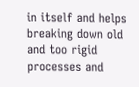in itself and helps breaking down old and too rigid processes and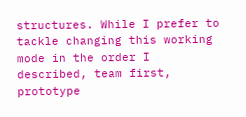structures. While I prefer to tackle changing this working mode in the order I described, team first, prototype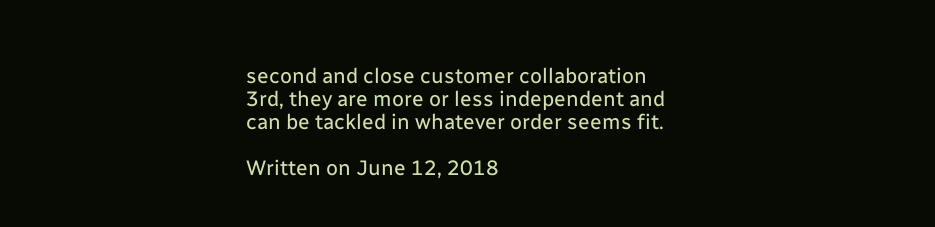second and close customer collaboration 3rd, they are more or less independent and can be tackled in whatever order seems fit.

Written on June 12, 2018